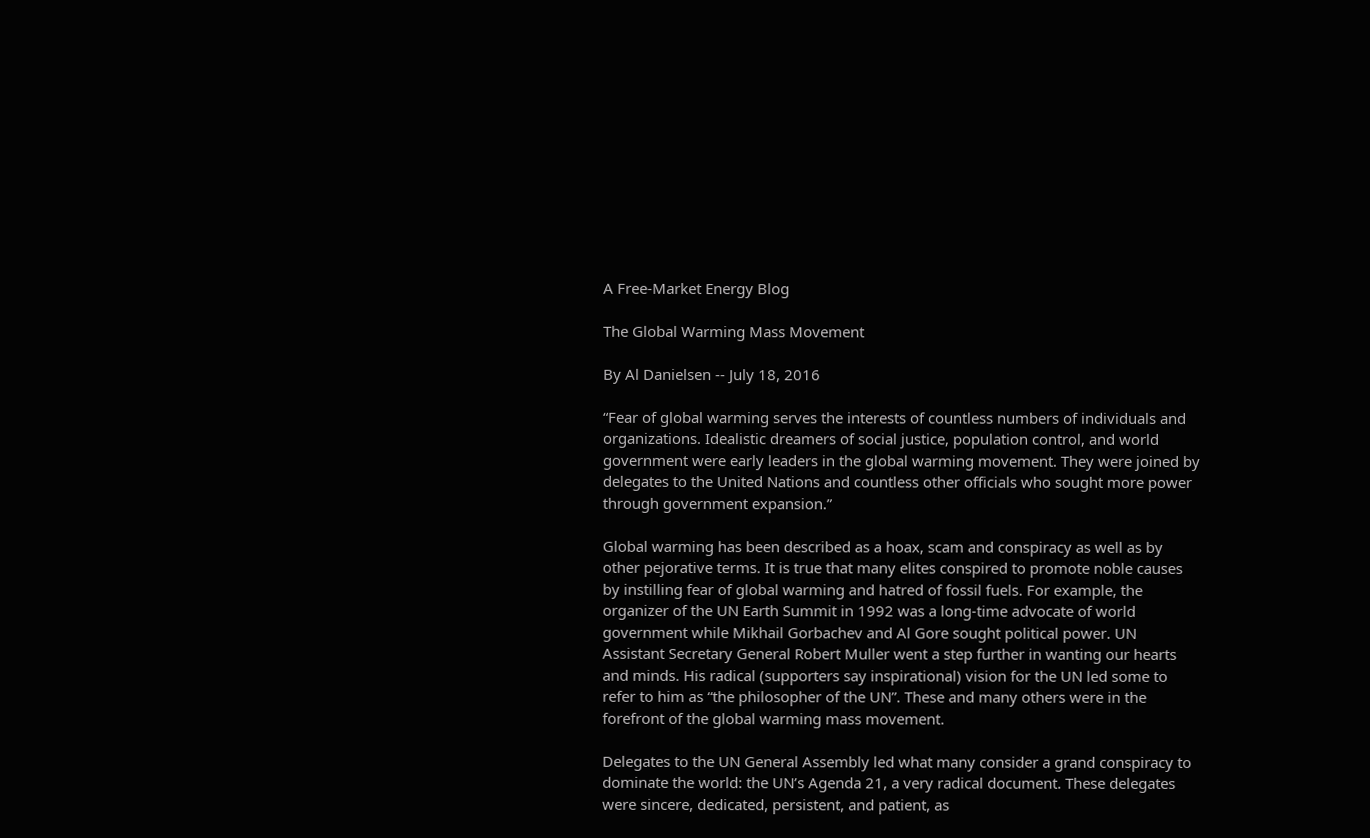A Free-Market Energy Blog

The Global Warming Mass Movement

By Al Danielsen -- July 18, 2016

“Fear of global warming serves the interests of countless numbers of individuals and organizations. Idealistic dreamers of social justice, population control, and world government were early leaders in the global warming movement. They were joined by delegates to the United Nations and countless other officials who sought more power through government expansion.”

Global warming has been described as a hoax, scam and conspiracy as well as by other pejorative terms. It is true that many elites conspired to promote noble causes by instilling fear of global warming and hatred of fossil fuels. For example, the organizer of the UN Earth Summit in 1992 was a long-time advocate of world government while Mikhail Gorbachev and Al Gore sought political power. UN Assistant Secretary General Robert Muller went a step further in wanting our hearts and minds. His radical (supporters say inspirational) vision for the UN led some to refer to him as “the philosopher of the UN”. These and many others were in the forefront of the global warming mass movement.

Delegates to the UN General Assembly led what many consider a grand conspiracy to dominate the world: the UN’s Agenda 21, a very radical document. These delegates were sincere, dedicated, persistent, and patient, as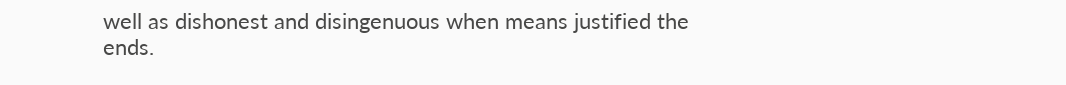well as dishonest and disingenuous when means justified the ends.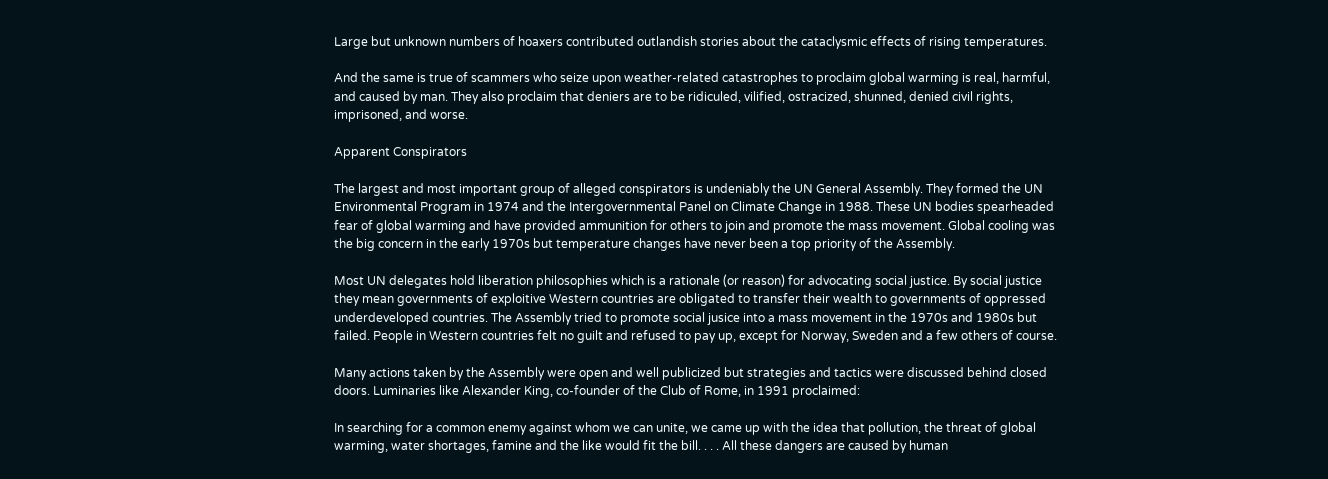Large but unknown numbers of hoaxers contributed outlandish stories about the cataclysmic effects of rising temperatures.

And the same is true of scammers who seize upon weather-related catastrophes to proclaim global warming is real, harmful, and caused by man. They also proclaim that deniers are to be ridiculed, vilified, ostracized, shunned, denied civil rights, imprisoned, and worse.

Apparent Conspirators

The largest and most important group of alleged conspirators is undeniably the UN General Assembly. They formed the UN Environmental Program in 1974 and the Intergovernmental Panel on Climate Change in 1988. These UN bodies spearheaded fear of global warming and have provided ammunition for others to join and promote the mass movement. Global cooling was the big concern in the early 1970s but temperature changes have never been a top priority of the Assembly.

Most UN delegates hold liberation philosophies which is a rationale (or reason) for advocating social justice. By social justice they mean governments of exploitive Western countries are obligated to transfer their wealth to governments of oppressed underdeveloped countries. The Assembly tried to promote social jusice into a mass movement in the 1970s and 1980s but failed. People in Western countries felt no guilt and refused to pay up, except for Norway, Sweden and a few others of course.

Many actions taken by the Assembly were open and well publicized but strategies and tactics were discussed behind closed doors. Luminaries like Alexander King, co-founder of the Club of Rome, in 1991 proclaimed:

In searching for a common enemy against whom we can unite, we came up with the idea that pollution, the threat of global warming, water shortages, famine and the like would fit the bill. . . . All these dangers are caused by human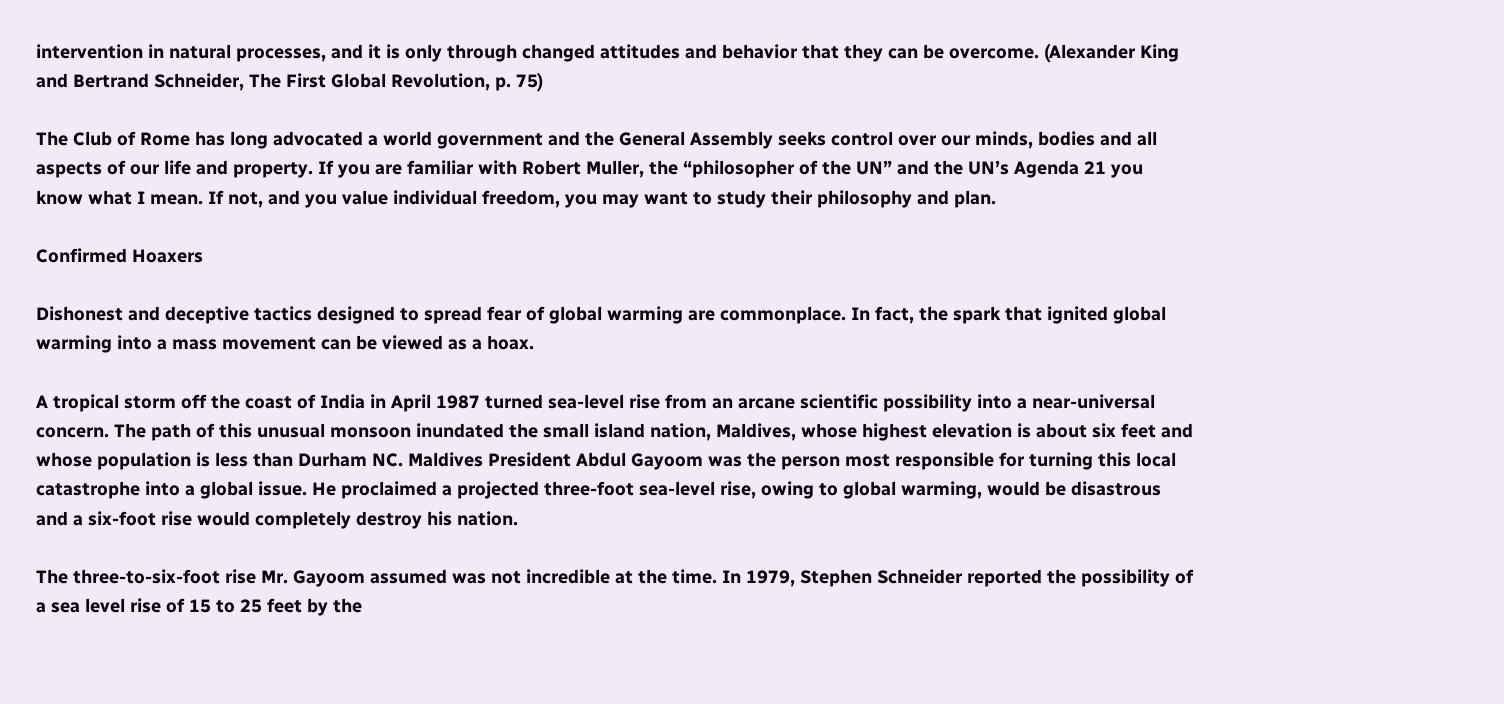intervention in natural processes, and it is only through changed attitudes and behavior that they can be overcome. (Alexander King and Bertrand Schneider, The First Global Revolution, p. 75)

The Club of Rome has long advocated a world government and the General Assembly seeks control over our minds, bodies and all aspects of our life and property. If you are familiar with Robert Muller, the “philosopher of the UN” and the UN’s Agenda 21 you know what I mean. If not, and you value individual freedom, you may want to study their philosophy and plan.

Confirmed Hoaxers

Dishonest and deceptive tactics designed to spread fear of global warming are commonplace. In fact, the spark that ignited global warming into a mass movement can be viewed as a hoax.

A tropical storm off the coast of India in April 1987 turned sea-level rise from an arcane scientific possibility into a near-universal concern. The path of this unusual monsoon inundated the small island nation, Maldives, whose highest elevation is about six feet and whose population is less than Durham NC. Maldives President Abdul Gayoom was the person most responsible for turning this local catastrophe into a global issue. He proclaimed a projected three-foot sea-level rise, owing to global warming, would be disastrous and a six-foot rise would completely destroy his nation.

The three-to-six-foot rise Mr. Gayoom assumed was not incredible at the time. In 1979, Stephen Schneider reported the possibility of a sea level rise of 15 to 25 feet by the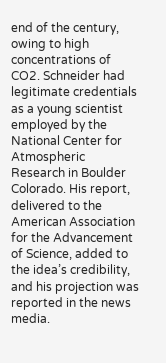end of the century, owing to high concentrations of CO2. Schneider had legitimate credentials as a young scientist employed by the National Center for Atmospheric Research in Boulder Colorado. His report, delivered to the American Association for the Advancement of Science, added to the idea’s credibility, and his projection was reported in the news media.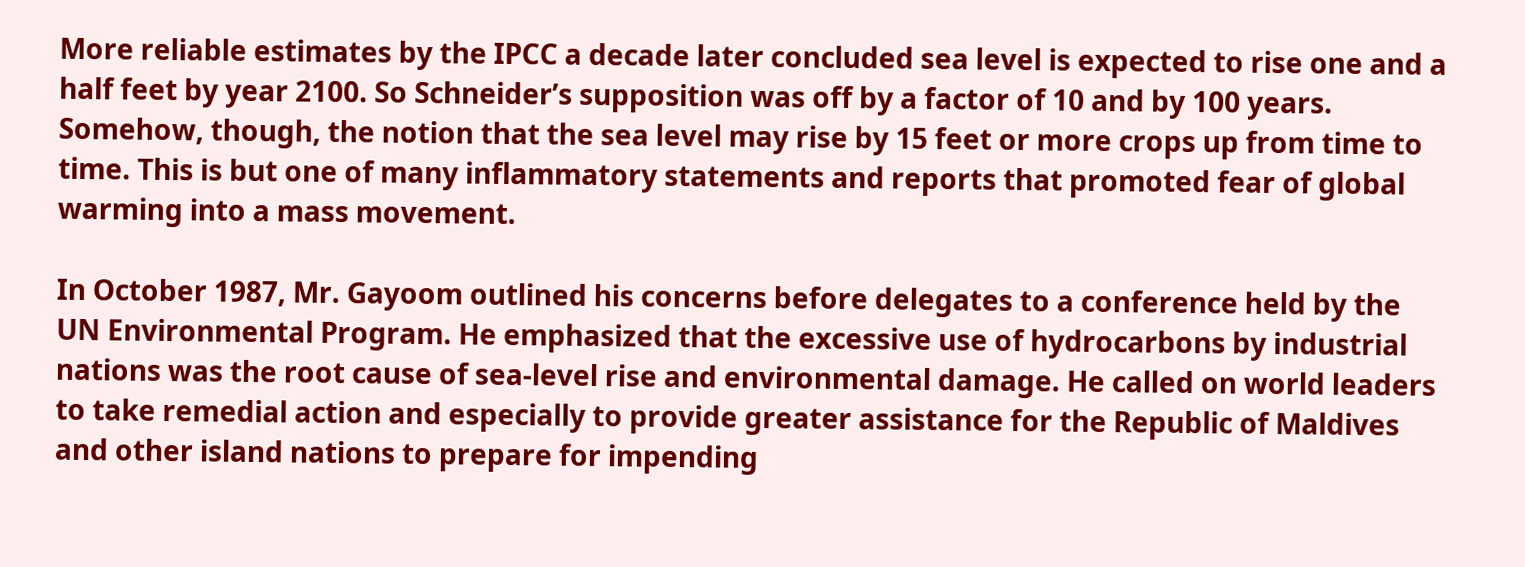More reliable estimates by the IPCC a decade later concluded sea level is expected to rise one and a half feet by year 2100. So Schneider’s supposition was off by a factor of 10 and by 100 years. Somehow, though, the notion that the sea level may rise by 15 feet or more crops up from time to time. This is but one of many inflammatory statements and reports that promoted fear of global warming into a mass movement.

In October 1987, Mr. Gayoom outlined his concerns before delegates to a conference held by the UN Environmental Program. He emphasized that the excessive use of hydrocarbons by industrial nations was the root cause of sea-level rise and environmental damage. He called on world leaders to take remedial action and especially to provide greater assistance for the Republic of Maldives and other island nations to prepare for impending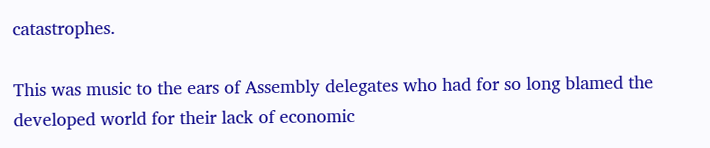catastrophes.

This was music to the ears of Assembly delegates who had for so long blamed the developed world for their lack of economic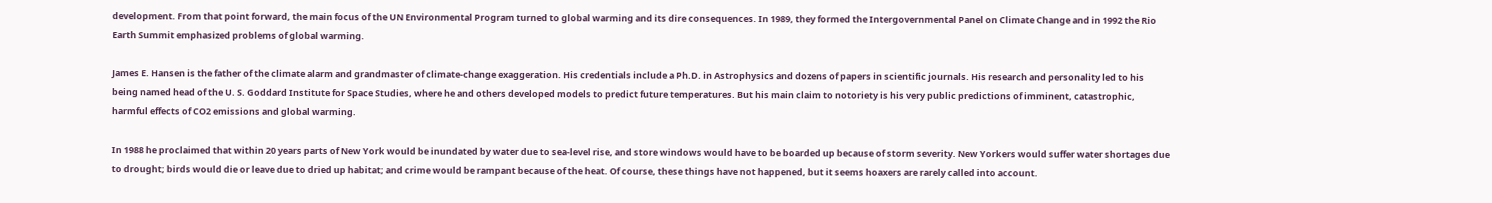development. From that point forward, the main focus of the UN Environmental Program turned to global warming and its dire consequences. In 1989, they formed the Intergovernmental Panel on Climate Change and in 1992 the Rio Earth Summit emphasized problems of global warming.

James E. Hansen is the father of the climate alarm and grandmaster of climate-change exaggeration. His credentials include a Ph.D. in Astrophysics and dozens of papers in scientific journals. His research and personality led to his being named head of the U. S. Goddard Institute for Space Studies, where he and others developed models to predict future temperatures. But his main claim to notoriety is his very public predictions of imminent, catastrophic, harmful effects of CO2 emissions and global warming.

In 1988 he proclaimed that within 20 years parts of New York would be inundated by water due to sea-level rise, and store windows would have to be boarded up because of storm severity. New Yorkers would suffer water shortages due to drought; birds would die or leave due to dried up habitat; and crime would be rampant because of the heat. Of course, these things have not happened, but it seems hoaxers are rarely called into account.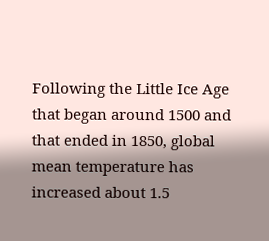Following the Little Ice Age that began around 1500 and that ended in 1850, global mean temperature has increased about 1.5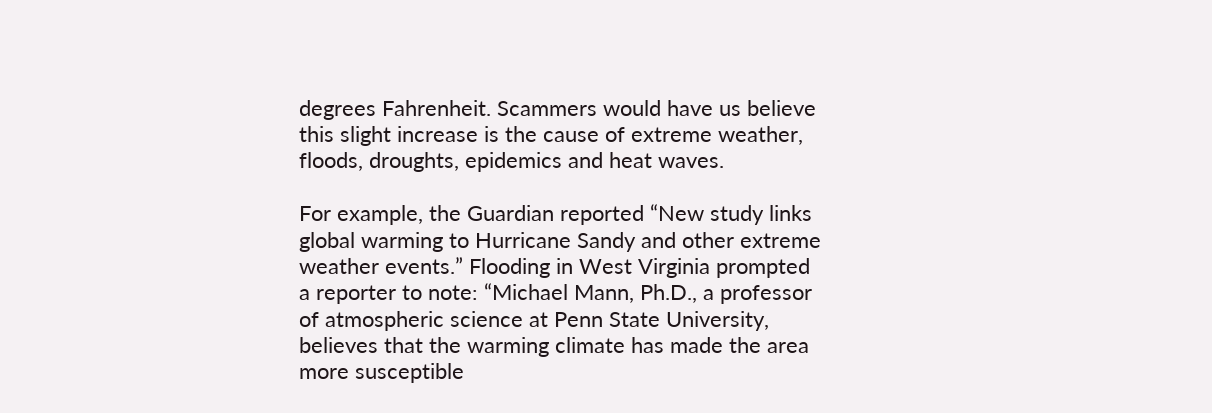degrees Fahrenheit. Scammers would have us believe this slight increase is the cause of extreme weather, floods, droughts, epidemics and heat waves.

For example, the Guardian reported “New study links global warming to Hurricane Sandy and other extreme weather events.” Flooding in West Virginia prompted a reporter to note: “Michael Mann, Ph.D., a professor of atmospheric science at Penn State University, believes that the warming climate has made the area more susceptible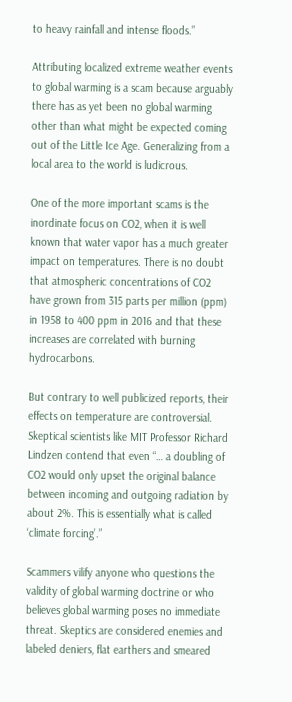to heavy rainfall and intense floods.”

Attributing localized extreme weather events to global warming is a scam because arguably there has as yet been no global warming other than what might be expected coming out of the Little Ice Age. Generalizing from a local area to the world is ludicrous.

One of the more important scams is the inordinate focus on CO2, when it is well known that water vapor has a much greater impact on temperatures. There is no doubt that atmospheric concentrations of CO2 have grown from 315 parts per million (ppm) in 1958 to 400 ppm in 2016 and that these increases are correlated with burning hydrocarbons.

But contrary to well publicized reports, their effects on temperature are controversial. Skeptical scientists like MIT Professor Richard Lindzen contend that even “… a doubling of CO2 would only upset the original balance between incoming and outgoing radiation by about 2%. This is essentially what is called ‘climate forcing’.”

Scammers vilify anyone who questions the validity of global warming doctrine or who believes global warming poses no immediate threat. Skeptics are considered enemies and labeled deniers, flat earthers and smeared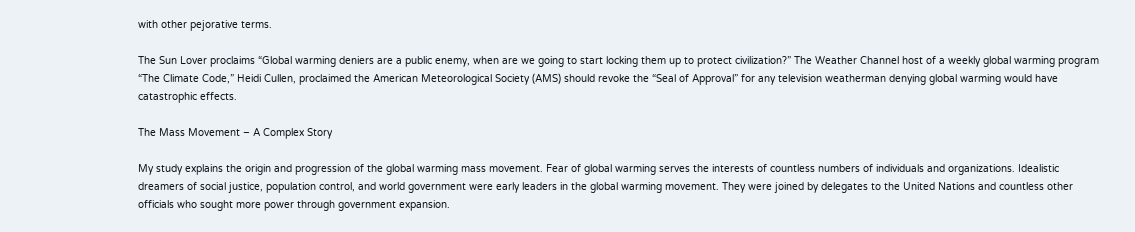with other pejorative terms.

The Sun Lover proclaims “Global warming deniers are a public enemy, when are we going to start locking them up to protect civilization?” The Weather Channel host of a weekly global warming program “The Climate Code,” Heidi Cullen, proclaimed the American Meteorological Society (AMS) should revoke the “Seal of Approval” for any television weatherman denying global warming would have catastrophic effects.

The Mass Movement – A Complex Story

My study explains the origin and progression of the global warming mass movement. Fear of global warming serves the interests of countless numbers of individuals and organizations. Idealistic dreamers of social justice, population control, and world government were early leaders in the global warming movement. They were joined by delegates to the United Nations and countless other officials who sought more power through government expansion.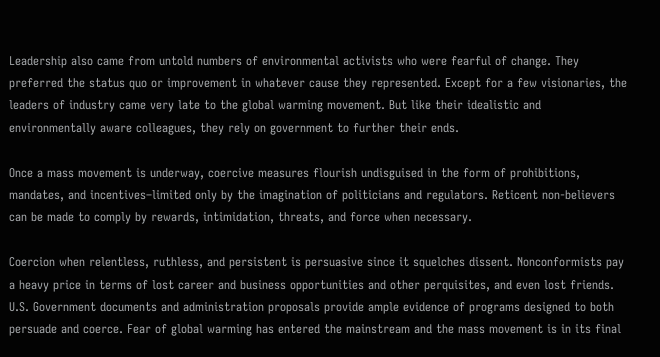Leadership also came from untold numbers of environmental activists who were fearful of change. They preferred the status quo or improvement in whatever cause they represented. Except for a few visionaries, the leaders of industry came very late to the global warming movement. But like their idealistic and environmentally aware colleagues, they rely on government to further their ends.

Once a mass movement is underway, coercive measures flourish undisguised in the form of prohibitions, mandates, and incentives–limited only by the imagination of politicians and regulators. Reticent non-believers can be made to comply by rewards, intimidation, threats, and force when necessary.

Coercion when relentless, ruthless, and persistent is persuasive since it squelches dissent. Nonconformists pay a heavy price in terms of lost career and business opportunities and other perquisites, and even lost friends. U.S. Government documents and administration proposals provide ample evidence of programs designed to both persuade and coerce. Fear of global warming has entered the mainstream and the mass movement is in its final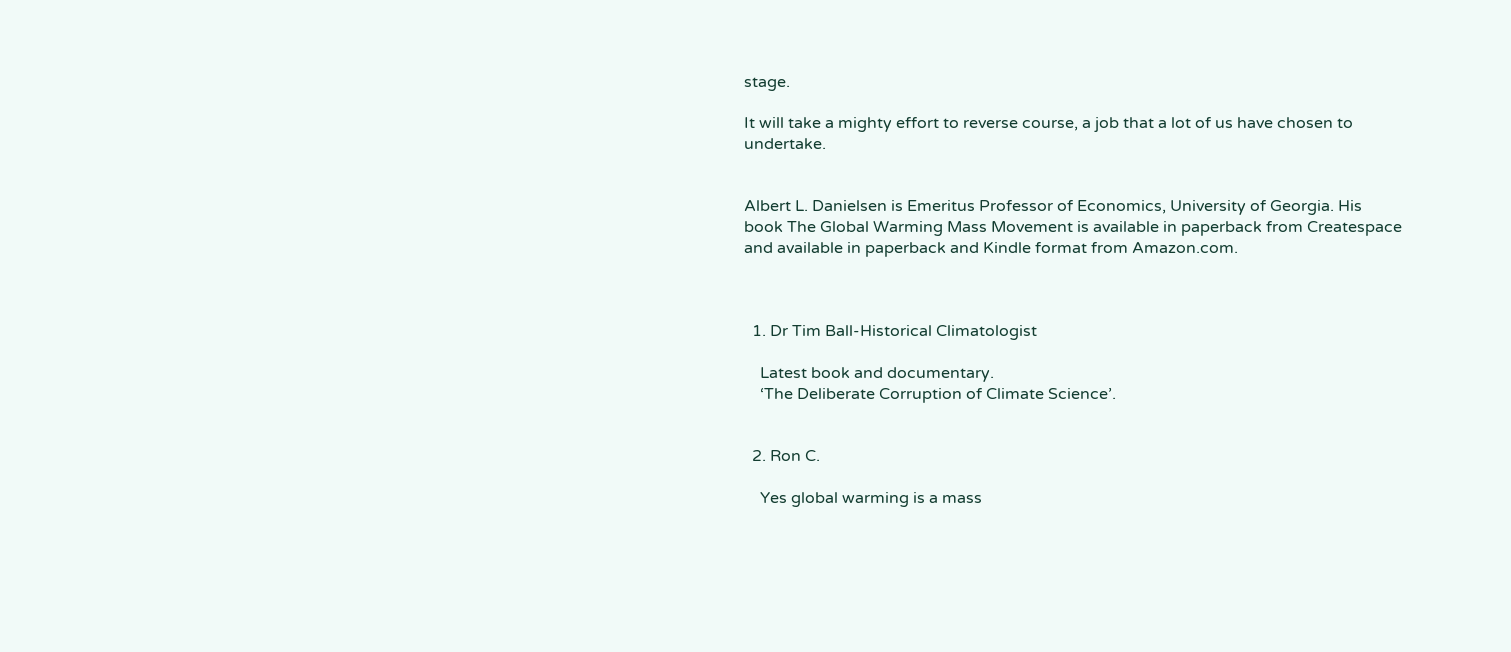stage.

It will take a mighty effort to reverse course, a job that a lot of us have chosen to undertake.


Albert L. Danielsen is Emeritus Professor of Economics, University of Georgia. His book The Global Warming Mass Movement is available in paperback from Createspace and available in paperback and Kindle format from Amazon.com.



  1. Dr Tim Ball-Historical Climatologist

    Latest book and documentary.
    ‘The Deliberate Corruption of Climate Science’.


  2. Ron C.

    Yes global warming is a mass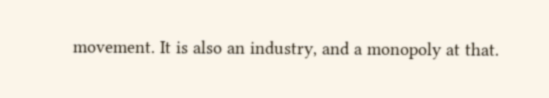movement. It is also an industry, and a monopoly at that.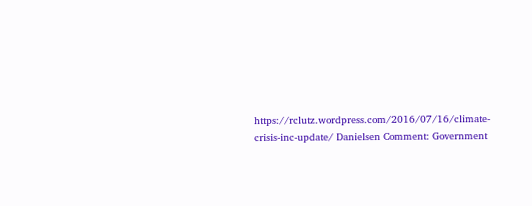https://rclutz.wordpress.com/2016/07/16/climate-crisis-inc-update/ Danielsen Comment: Government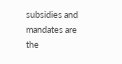subsidies and mandates are the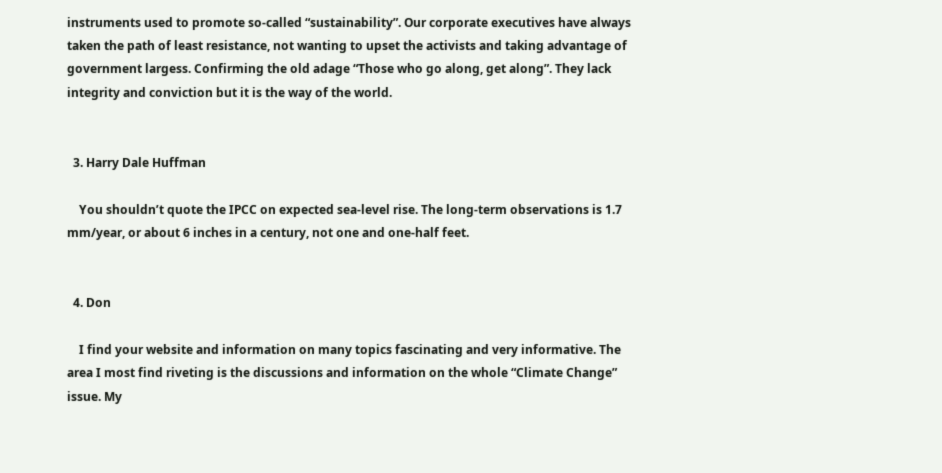instruments used to promote so-called “sustainability”. Our corporate executives have always taken the path of least resistance, not wanting to upset the activists and taking advantage of government largess. Confirming the old adage “Those who go along, get along”. They lack integrity and conviction but it is the way of the world.


  3. Harry Dale Huffman

    You shouldn’t quote the IPCC on expected sea-level rise. The long-term observations is 1.7 mm/year, or about 6 inches in a century, not one and one-half feet.


  4. Don

    I find your website and information on many topics fascinating and very informative. The area I most find riveting is the discussions and information on the whole “Climate Change” issue. My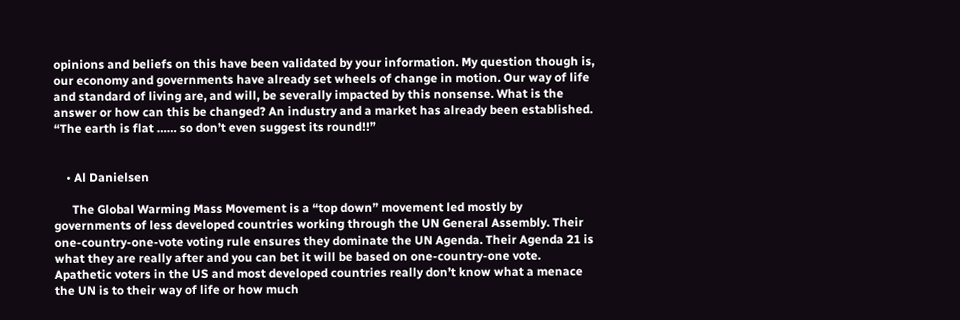opinions and beliefs on this have been validated by your information. My question though is, our economy and governments have already set wheels of change in motion. Our way of life and standard of living are, and will, be severally impacted by this nonsense. What is the answer or how can this be changed? An industry and a market has already been established. “The earth is flat …… so don’t even suggest its round!!”


    • Al Danielsen

      The Global Warming Mass Movement is a “top down” movement led mostly by governments of less developed countries working through the UN General Assembly. Their one-country-one-vote voting rule ensures they dominate the UN Agenda. Their Agenda 21 is what they are really after and you can bet it will be based on one-country-one vote. Apathetic voters in the US and most developed countries really don’t know what a menace the UN is to their way of life or how much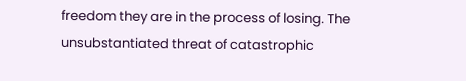freedom they are in the process of losing. The unsubstantiated threat of catastrophic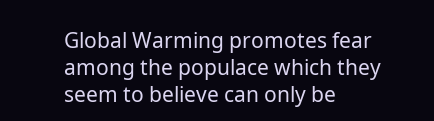Global Warming promotes fear among the populace which they seem to believe can only be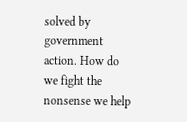solved by government action. How do we fight the nonsense we help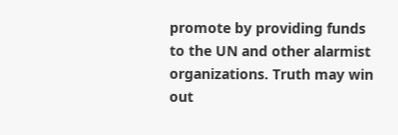promote by providing funds to the UN and other alarmist organizations. Truth may win out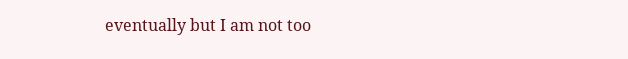eventually but I am not too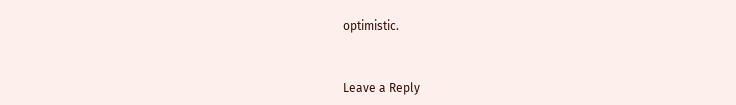optimistic.


Leave a Reply